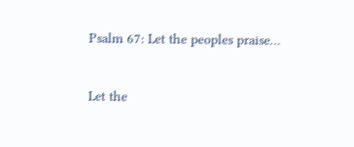Psalm 67: Let the peoples praise…


Let the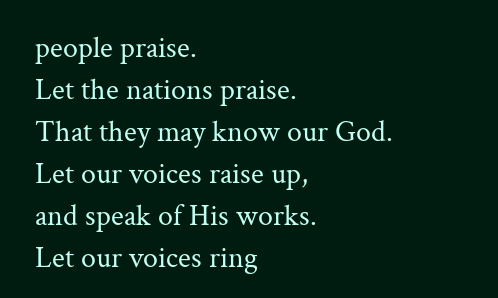people praise.
Let the nations praise.
That they may know our God.
Let our voices raise up,
and speak of His works.
Let our voices ring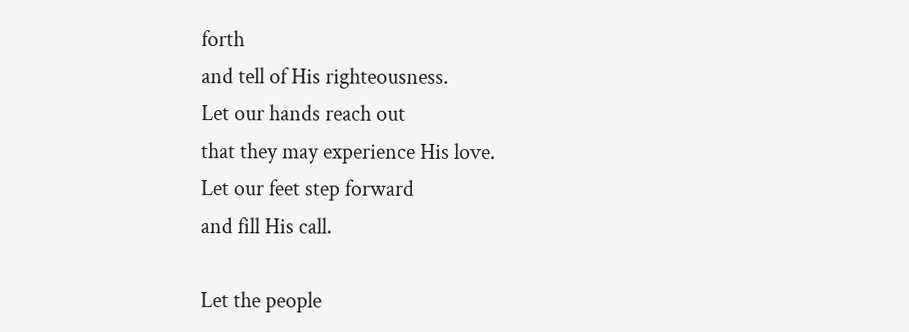forth
and tell of His righteousness.
Let our hands reach out
that they may experience His love.
Let our feet step forward
and fill His call.

Let the people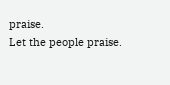praise.
Let the people praise.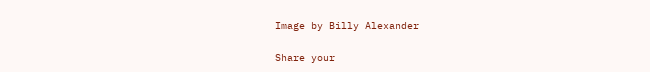Image by Billy Alexander

Share your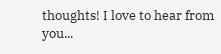thoughts! I love to hear from you...